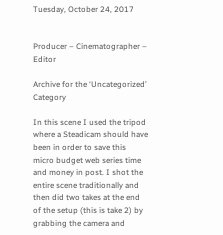Tuesday, October 24, 2017


Producer – Cinematographer – Editor

Archive for the ‘Uncategorized’ Category

In this scene I used the tripod where a Steadicam should have been in order to save this micro budget web series time and money in post. I shot the entire scene traditionally and then did two takes at the end of the setup (this is take 2) by grabbing the camera and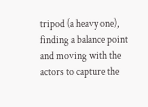tripod (a heavy one), finding a balance point and moving with the actors to capture the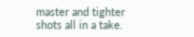master and tighter shots all in a take.